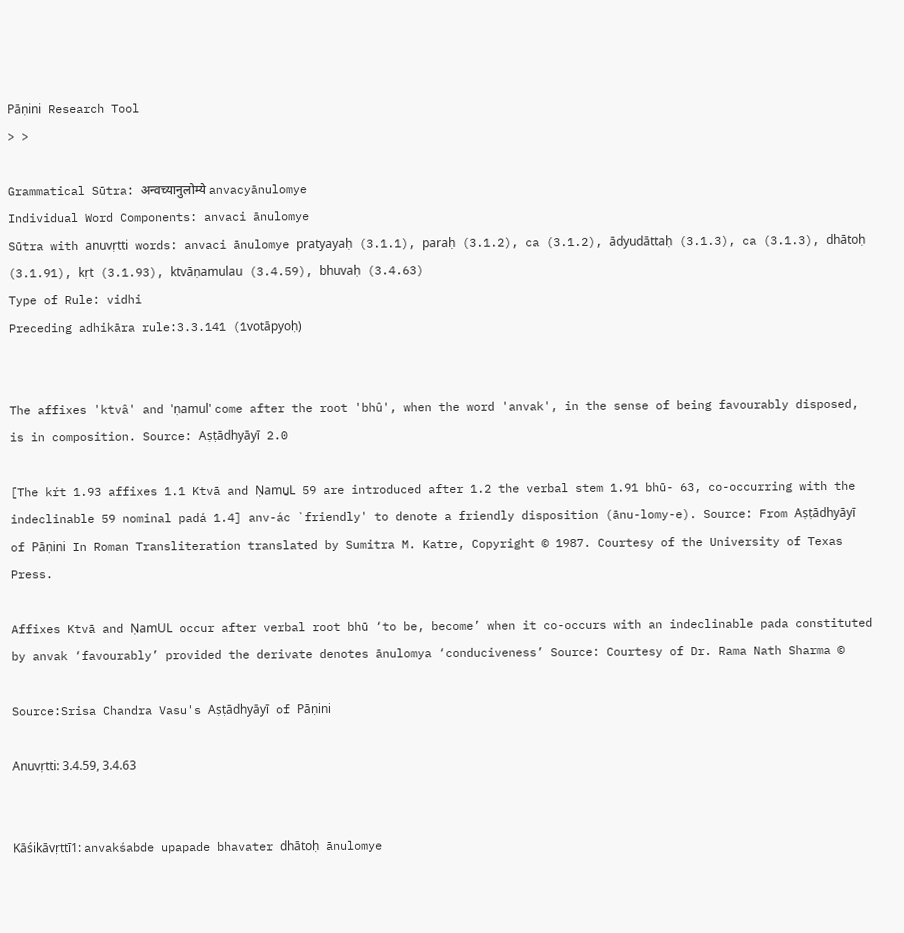Pāṇini Research Tool
> >

Grammatical Sūtra: अन्वच्यानुलोम्ये anvacyānulomye
Individual Word Components: anvaci ānulomye
Sūtra with anuvṛtti words: anvaci ānulomye pratyayaḥ (3.1.1), paraḥ (3.1.2), ca (3.1.2), ādyudāttaḥ (3.1.3), ca (3.1.3), dhātoḥ (3.1.91), kṛt (3.1.93), ktvāṇamulau (3.4.59), bhuvaḥ (3.4.63)
Type of Rule: vidhi
Preceding adhikāra rule:3.3.141 (1votāpyoḥ)


The affixes 'ktvâ' and 'ṇamul' come after the root 'bhû', when the word 'anvak', in the sense of being favourably disposed, is in composition. Source: Aṣṭādhyāyī 2.0

[The kŕt 1.93 affixes 1.1 Ktvā and Ṇamu̱L 59 are introduced after 1.2 the verbal stem 1.91 bhū- 63, co-occurring with the indeclinable 59 nominal padá 1.4] anv-ác `friendly' to denote a friendly disposition (ānu-lomy-e). Source: From Aṣṭādhyāyī of Pāṇini In Roman Transliteration translated by Sumitra M. Katre, Copyright © 1987. Courtesy of the University of Texas Press.

Affixes Ktvā and ṆamUL occur after verbal root bhū ‘to be, become’ when it co-occurs with an indeclinable pada constituted by anvak ‘favourably’ provided the derivate denotes ānulomya ‘conduciveness’ Source: Courtesy of Dr. Rama Nath Sharma ©

Source:Srisa Chandra Vasu's Aṣṭādhyāyī of Pāṇini

Anuvṛtti: 3.4.59, 3.4.63


Kāśikāvṛttī1: anvakśabde upapade bhavater dhātoḥ ānulomye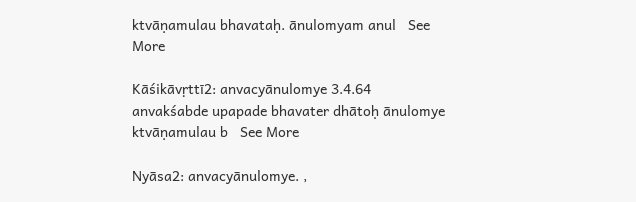ktvāṇamulau bhavataḥ. ānulomyam anul   See More

Kāśikāvṛttī2: anvacyānulomye 3.4.64 anvakśabde upapade bhavater dhātoḥ ānulomye ktvāṇamulau b   See More

Nyāsa2: anvacyānulomye. ,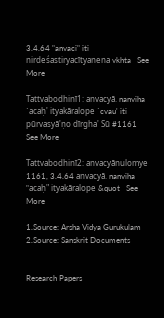3.4.64 "anvaci" iti nirdeśastiryacītyanena vkhta   See More

Tattvabodhinī1: anvacyā. nanviha `acaḥ' ityakāralope `cvau' iti pūrvasyā'ṇo dīrgha' Sū #1161   See More

Tattvabodhinī2: anvacyānulomye 1161, 3.4.64 anvacyā. nanviha "acaḥ" ityakāralope &quot   See More

1.Source: Arsha Vidya Gurukulam
2.Source: Sanskrit Documents


Research Papers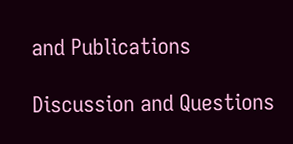and Publications

Discussion and Questions